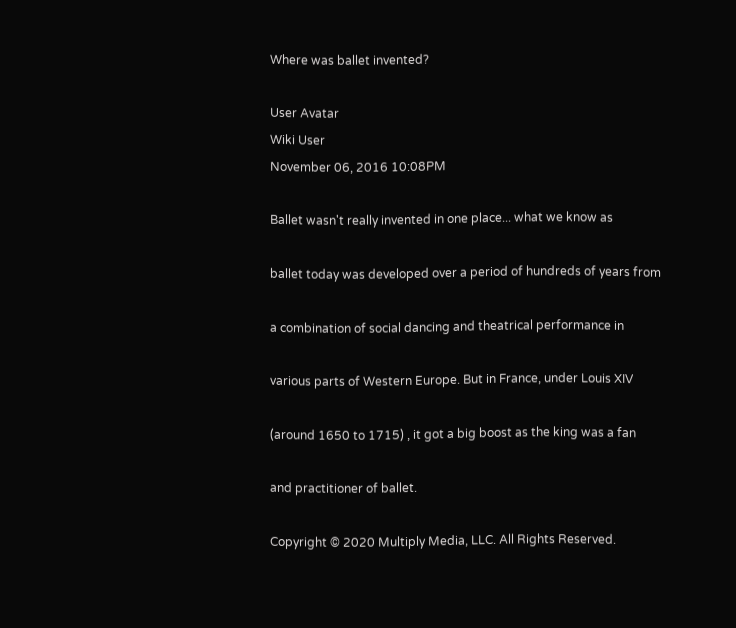Where was ballet invented?

User Avatar
Wiki User
November 06, 2016 10:08PM

Ballet wasn't really invented in one place... what we know as

ballet today was developed over a period of hundreds of years from

a combination of social dancing and theatrical performance in

various parts of Western Europe. But in France, under Louis XIV

(around 1650 to 1715) , it got a big boost as the king was a fan

and practitioner of ballet.

Copyright © 2020 Multiply Media, LLC. All Rights Reserved.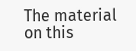The material on this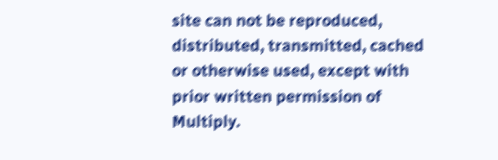site can not be reproduced, distributed, transmitted, cached or otherwise used, except with prior written permission of Multiply.